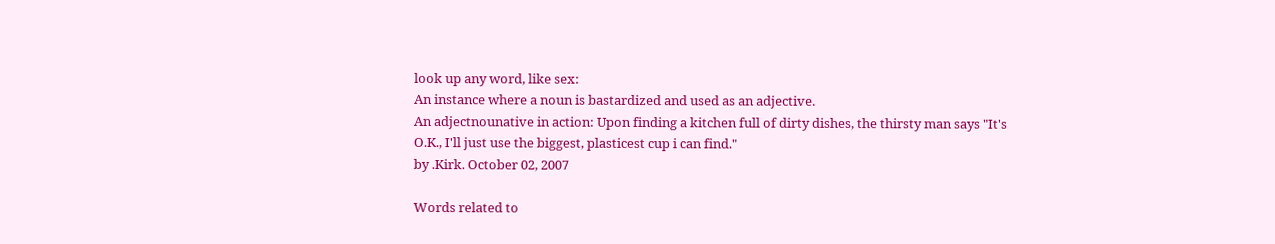look up any word, like sex:
An instance where a noun is bastardized and used as an adjective.
An adjectnounative in action: Upon finding a kitchen full of dirty dishes, the thirsty man says "It's O.K., I'll just use the biggest, plasticest cup i can find."
by .Kirk. October 02, 2007

Words related to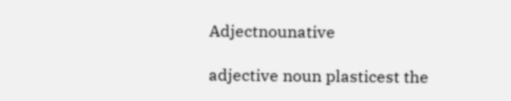Adjectnounative

adjective noun plasticest the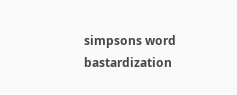simpsons word bastardization